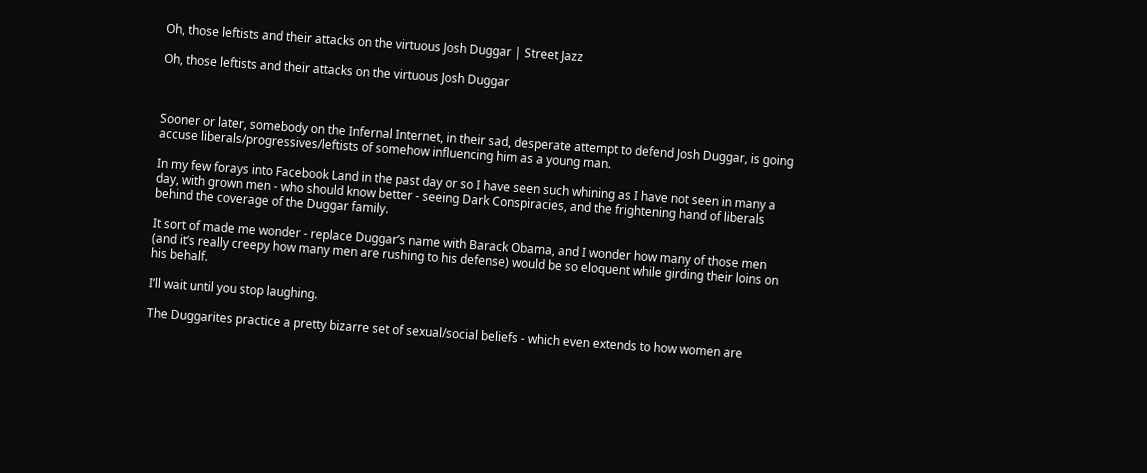Oh, those leftists and their attacks on the virtuous Josh Duggar | Street Jazz

Oh, those leftists and their attacks on the virtuous Josh Duggar



Sooner or later, somebody on the Infernal Internet, in their sad, desperate attempt to defend Josh Duggar, is going accuse liberals/progressives/leftists of somehow influencing him as a young man.

In my few forays into Facebook Land in the past day or so I have seen such whining as I have not seen in many a day, with grown men - who should know better - seeing Dark Conspiracies, and the frightening hand of liberals behind the coverage of the Duggar family.

It sort of made me wonder - replace Duggar’s name with Barack Obama, and I wonder how many of those men (and it’s really creepy how many men are rushing to his defense) would be so eloquent while girding their loins on his behalf.

I’ll wait until you stop laughing.

The Duggarites practice a pretty bizarre set of sexual/social beliefs - which even extends to how women are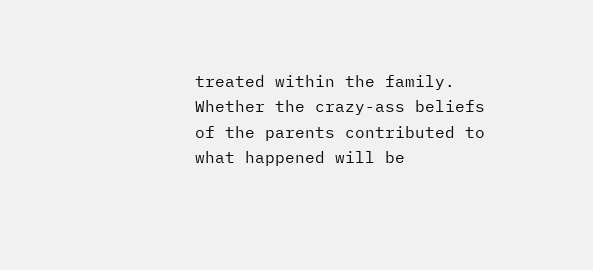treated within the family. Whether the crazy-ass beliefs of the parents contributed to what happened will be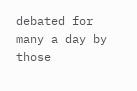debated for many a day by those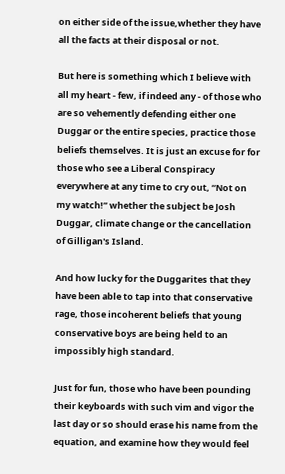on either side of the issue,whether they have all the facts at their disposal or not.

But here is something which I believe with all my heart - few, if indeed any - of those who are so vehemently defending either one Duggar or the entire species, practice those beliefs themselves. It is just an excuse for for those who see a Liberal Conspiracy everywhere at any time to cry out, “Not on my watch!” whether the subject be Josh Duggar, climate change or the cancellation of Gilligan's Island.

And how lucky for the Duggarites that they have been able to tap into that conservative rage, those incoherent beliefs that young conservative boys are being held to an impossibly high standard.

Just for fun, those who have been pounding their keyboards with such vim and vigor the last day or so should erase his name from the equation, and examine how they would feel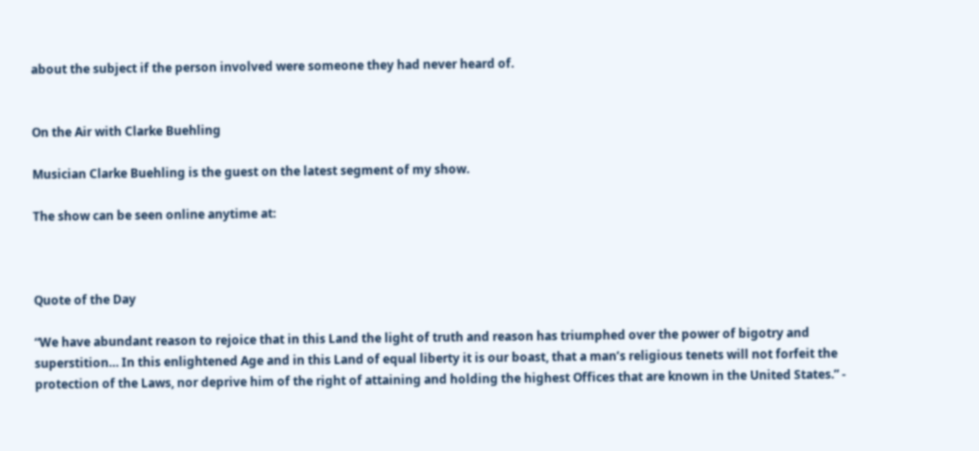about the subject if the person involved were someone they had never heard of.


On the Air with Clarke Buehling

Musician Clarke Buehling is the guest on the latest segment of my show.

The show can be seen online anytime at:



Quote of the Day

“We have abundant reason to rejoice that in this Land the light of truth and reason has triumphed over the power of bigotry and superstition… In this enlightened Age and in this Land of equal liberty it is our boast, that a man’s religious tenets will not forfeit the protection of the Laws, nor deprive him of the right of attaining and holding the highest Offices that are known in the United States.” -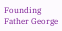Founding Father George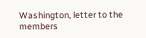Washington, letter to the members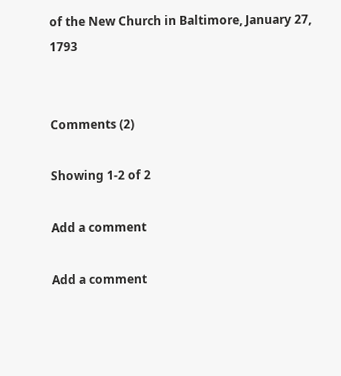of the New Church in Baltimore, January 27, 1793


Comments (2)

Showing 1-2 of 2

Add a comment

Add a comment